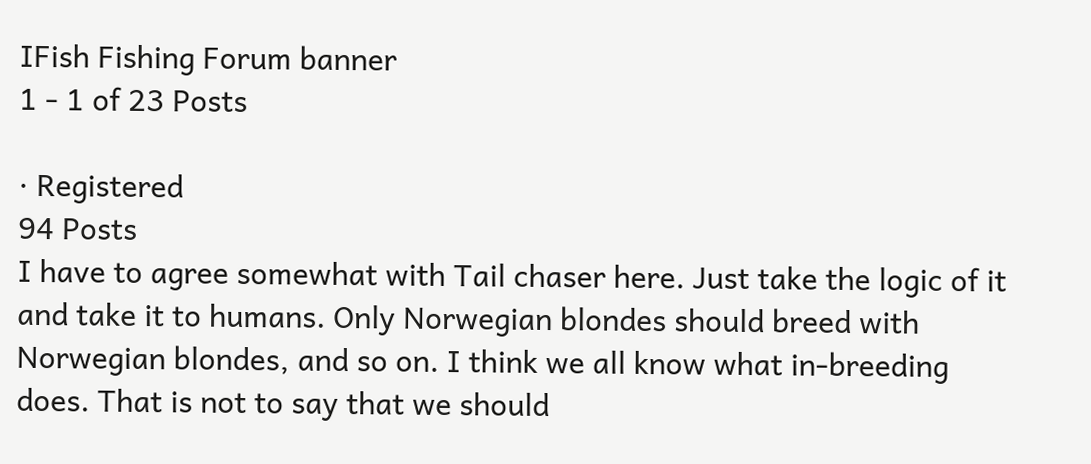IFish Fishing Forum banner
1 - 1 of 23 Posts

· Registered
94 Posts
I have to agree somewhat with Tail chaser here. Just take the logic of it and take it to humans. Only Norwegian blondes should breed with Norwegian blondes, and so on. I think we all know what in-breeding does. That is not to say that we should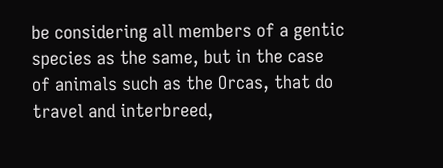be considering all members of a gentic species as the same, but in the case of animals such as the Orcas, that do travel and interbreed,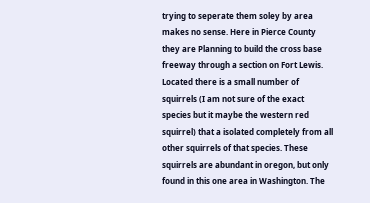trying to seperate them soley by area makes no sense. Here in Pierce County they are Planning to build the cross base freeway through a section on Fort Lewis. Located there is a small number of squirrels (I am not sure of the exact species but it maybe the western red squirrel) that a isolated completely from all other squirrels of that species. These squirrels are abundant in oregon, but only found in this one area in Washington. The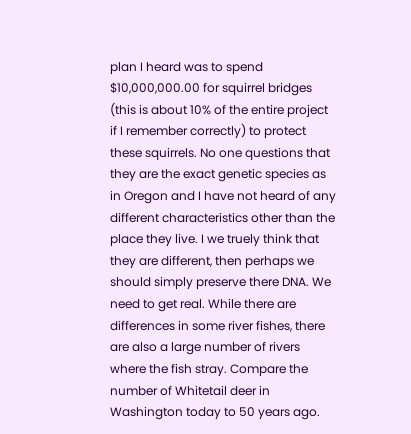plan I heard was to spend $10,000,000.00 for squirrel bridges (this is about 10% of the entire project if I remember correctly) to protect these squirrels. No one questions that they are the exact genetic species as in Oregon and I have not heard of any different characteristics other than the place they live. I we truely think that they are different, then perhaps we should simply preserve there DNA. We need to get real. While there are differences in some river fishes, there are also a large number of rivers where the fish stray. Compare the number of Whitetail deer in Washington today to 50 years ago.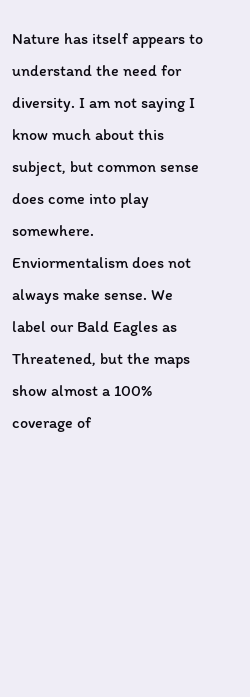Nature has itself appears to understand the need for diversity. I am not saying I know much about this subject, but common sense does come into play somewhere.
Enviormentalism does not always make sense. We label our Bald Eagles as Threatened, but the maps show almost a 100% coverage of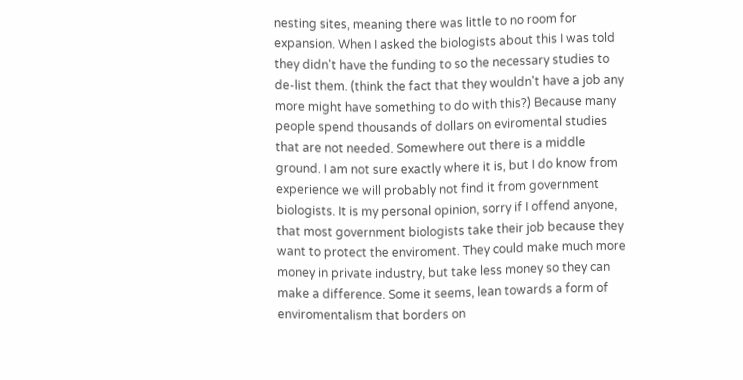nesting sites, meaning there was little to no room for expansion. When I asked the biologists about this I was told they didn't have the funding to so the necessary studies to de-list them. (think the fact that they wouldn't have a job any more might have something to do with this?) Because many people spend thousands of dollars on eviromental studies that are not needed. Somewhere out there is a middle ground. I am not sure exactly where it is, but I do know from experience we will probably not find it from government biologists. It is my personal opinion, sorry if I offend anyone, that most government biologists take their job because they want to protect the enviroment. They could make much more money in private industry, but take less money so they can make a difference. Some it seems, lean towards a form of enviromentalism that borders on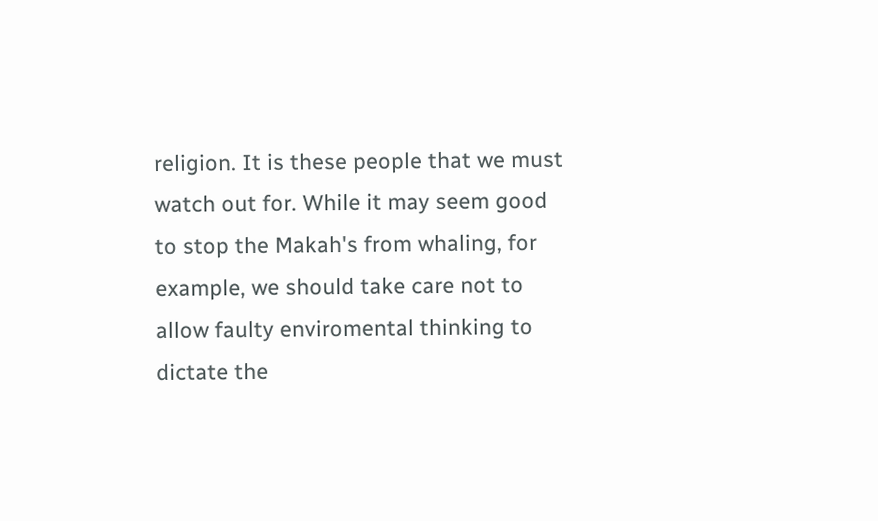religion. It is these people that we must watch out for. While it may seem good to stop the Makah's from whaling, for example, we should take care not to allow faulty enviromental thinking to dictate the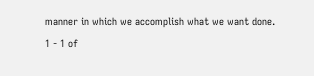manner in which we accomplish what we want done.
1 - 1 of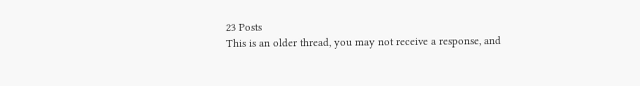23 Posts
This is an older thread, you may not receive a response, and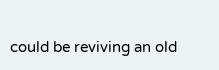could be reviving an old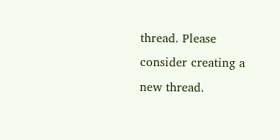thread. Please consider creating a new thread.